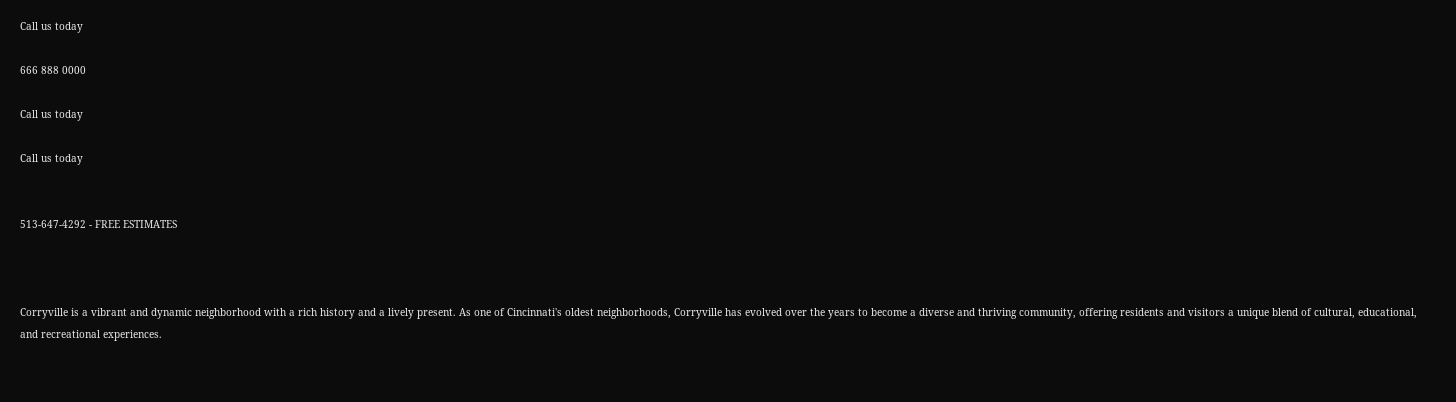Call us today

666 888 0000

Call us today

Call us today


513-647-4292 - FREE ESTIMATES



Corryville is a vibrant and dynamic neighborhood with a rich history and a lively present. As one of Cincinnati's oldest neighborhoods, Corryville has evolved over the years to become a diverse and thriving community, offering residents and visitors a unique blend of cultural, educational, and recreational experiences.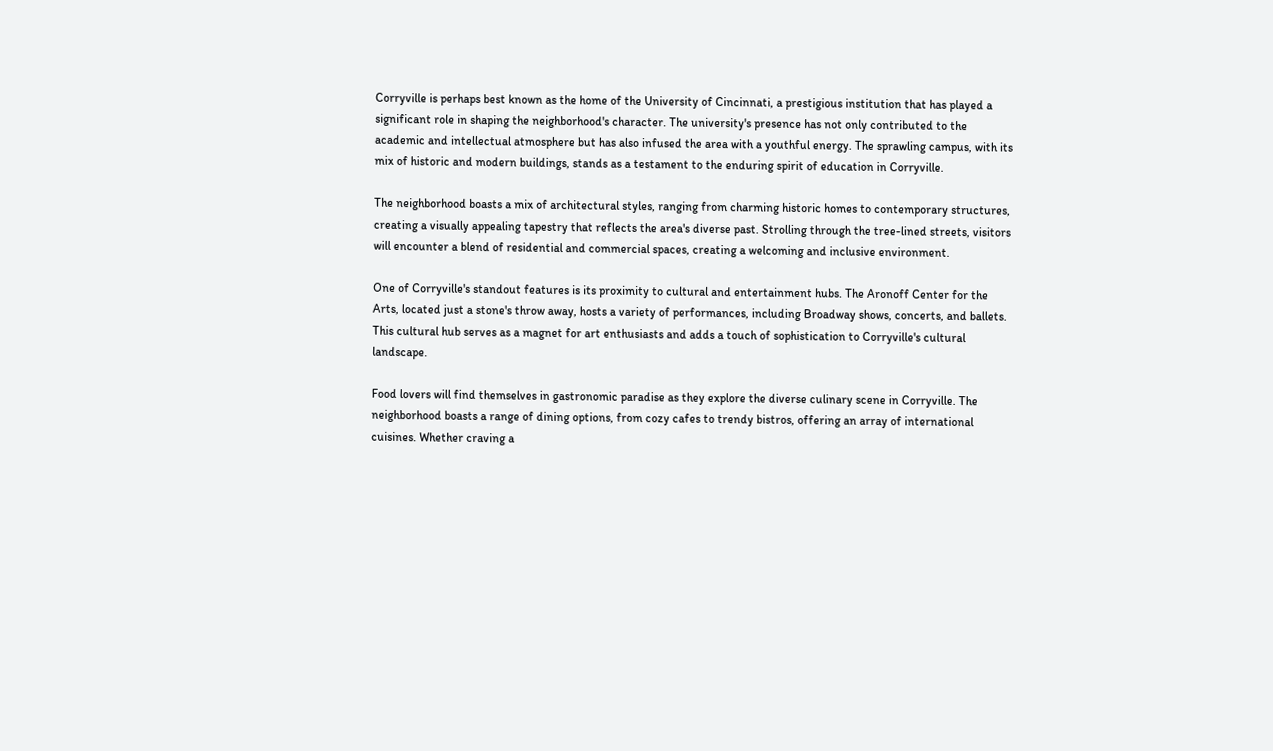Corryville is perhaps best known as the home of the University of Cincinnati, a prestigious institution that has played a significant role in shaping the neighborhood's character. The university's presence has not only contributed to the academic and intellectual atmosphere but has also infused the area with a youthful energy. The sprawling campus, with its mix of historic and modern buildings, stands as a testament to the enduring spirit of education in Corryville.

The neighborhood boasts a mix of architectural styles, ranging from charming historic homes to contemporary structures, creating a visually appealing tapestry that reflects the area's diverse past. Strolling through the tree-lined streets, visitors will encounter a blend of residential and commercial spaces, creating a welcoming and inclusive environment.

One of Corryville's standout features is its proximity to cultural and entertainment hubs. The Aronoff Center for the Arts, located just a stone's throw away, hosts a variety of performances, including Broadway shows, concerts, and ballets. This cultural hub serves as a magnet for art enthusiasts and adds a touch of sophistication to Corryville's cultural landscape.

Food lovers will find themselves in gastronomic paradise as they explore the diverse culinary scene in Corryville. The neighborhood boasts a range of dining options, from cozy cafes to trendy bistros, offering an array of international cuisines. Whether craving a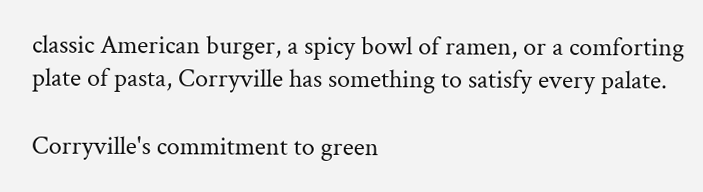classic American burger, a spicy bowl of ramen, or a comforting plate of pasta, Corryville has something to satisfy every palate.

Corryville's commitment to green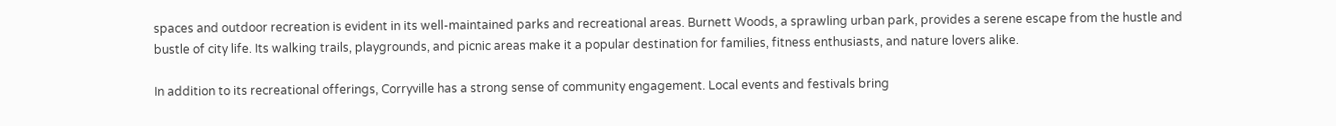spaces and outdoor recreation is evident in its well-maintained parks and recreational areas. Burnett Woods, a sprawling urban park, provides a serene escape from the hustle and bustle of city life. Its walking trails, playgrounds, and picnic areas make it a popular destination for families, fitness enthusiasts, and nature lovers alike.

In addition to its recreational offerings, Corryville has a strong sense of community engagement. Local events and festivals bring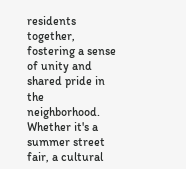residents together, fostering a sense of unity and shared pride in the neighborhood. Whether it's a summer street fair, a cultural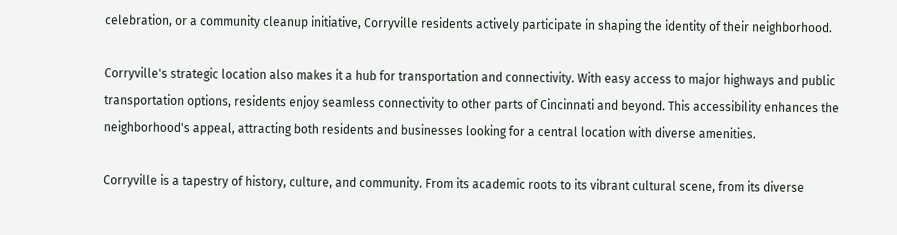celebration, or a community cleanup initiative, Corryville residents actively participate in shaping the identity of their neighborhood.

Corryville's strategic location also makes it a hub for transportation and connectivity. With easy access to major highways and public transportation options, residents enjoy seamless connectivity to other parts of Cincinnati and beyond. This accessibility enhances the neighborhood's appeal, attracting both residents and businesses looking for a central location with diverse amenities.

Corryville is a tapestry of history, culture, and community. From its academic roots to its vibrant cultural scene, from its diverse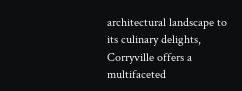architectural landscape to its culinary delights, Corryville offers a multifaceted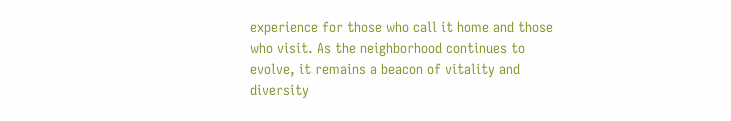experience for those who call it home and those who visit. As the neighborhood continues to evolve, it remains a beacon of vitality and diversity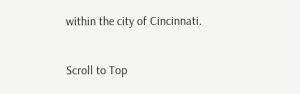within the city of Cincinnati.

Scroll to Top